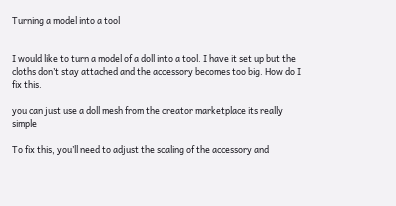Turning a model into a tool


I would like to turn a model of a doll into a tool. I have it set up but the cloths don’t stay attached and the accessory becomes too big. How do I fix this.

you can just use a doll mesh from the creator marketplace its really simple

To fix this, you’ll need to adjust the scaling of the accessory and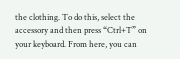the clothing. To do this, select the accessory and then press “Ctrl+T” on your keyboard. From here, you can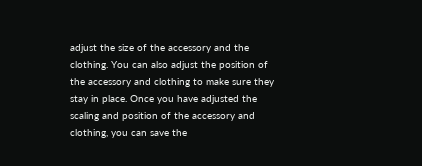adjust the size of the accessory and the clothing. You can also adjust the position of the accessory and clothing to make sure they stay in place. Once you have adjusted the scaling and position of the accessory and clothing, you can save the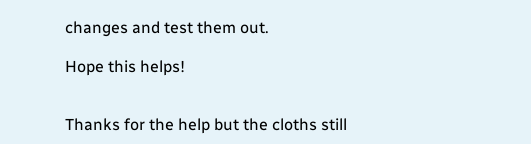changes and test them out.

Hope this helps!


Thanks for the help but the cloths still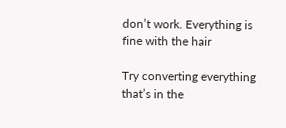don’t work. Everything is fine with the hair

Try converting everything that’s in the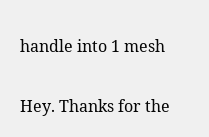handle into 1 mesh

Hey. Thanks for the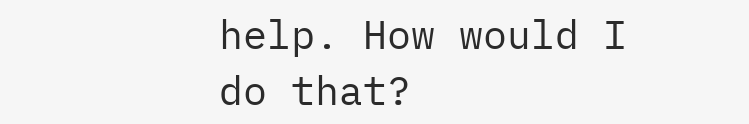help. How would I do that?